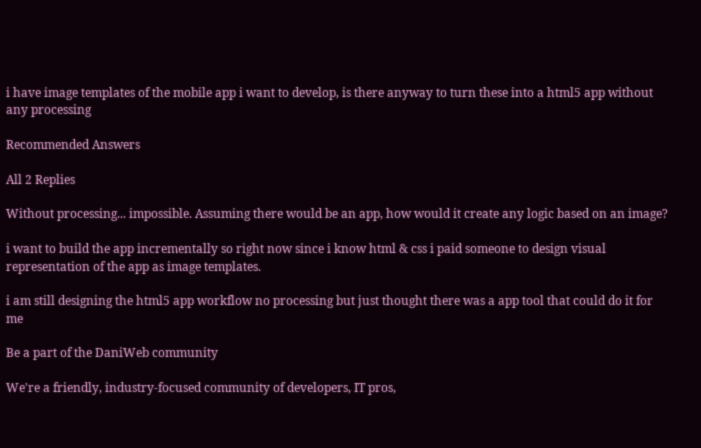i have image templates of the mobile app i want to develop, is there anyway to turn these into a html5 app without any processing

Recommended Answers

All 2 Replies

Without processing... impossible. Assuming there would be an app, how would it create any logic based on an image?

i want to build the app incrementally so right now since i know html & css i paid someone to design visual representation of the app as image templates.

i am still designing the html5 app workflow no processing but just thought there was a app tool that could do it for me

Be a part of the DaniWeb community

We're a friendly, industry-focused community of developers, IT pros,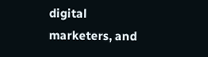digital marketers, and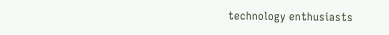technology enthusiasts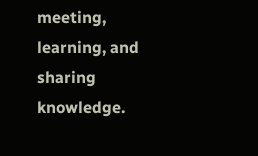meeting, learning, and sharing knowledge.